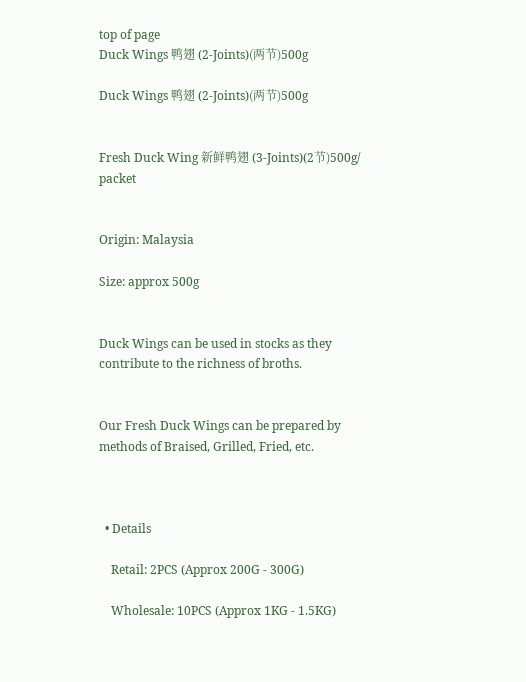top of page
Duck Wings 鸭翅 (2-Joints)(两节)500g

Duck Wings 鸭翅 (2-Joints)(两节)500g


Fresh Duck Wing 新鲜鸭翅 (3-Joints)(2节)500g/ packet


Origin: Malaysia

Size: approx 500g


Duck Wings can be used in stocks as they contribute to the richness of broths.


Our Fresh Duck Wings can be prepared by methods of Braised, Grilled, Fried, etc.



  • Details

    Retail: 2PCS (Approx 200G - 300G)

    Wholesale: 10PCS (Approx 1KG - 1.5KG)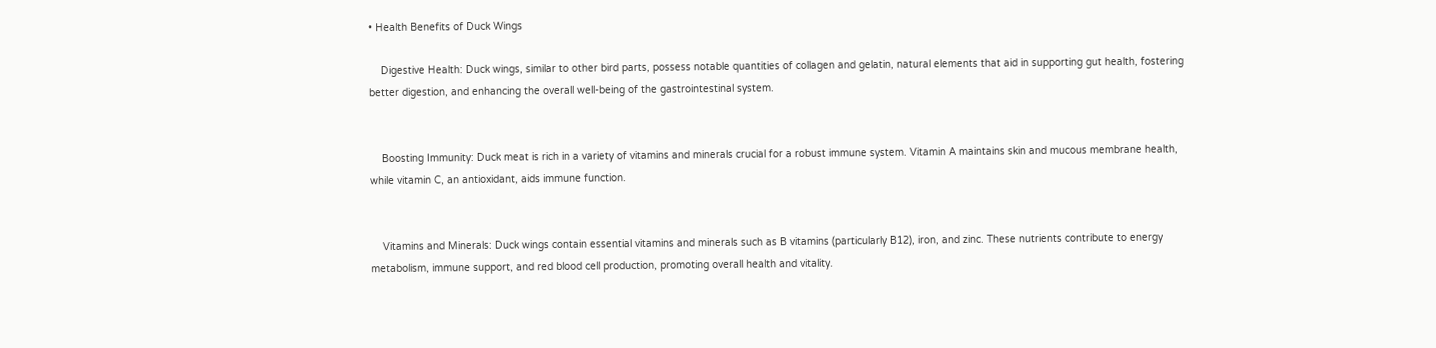• Health Benefits of Duck Wings

    Digestive Health: Duck wings, similar to other bird parts, possess notable quantities of collagen and gelatin, natural elements that aid in supporting gut health, fostering better digestion, and enhancing the overall well-being of the gastrointestinal system.


    Boosting Immunity: Duck meat is rich in a variety of vitamins and minerals crucial for a robust immune system. Vitamin A maintains skin and mucous membrane health, while vitamin C, an antioxidant, aids immune function.


    Vitamins and Minerals: Duck wings contain essential vitamins and minerals such as B vitamins (particularly B12), iron, and zinc. These nutrients contribute to energy metabolism, immune support, and red blood cell production, promoting overall health and vitality.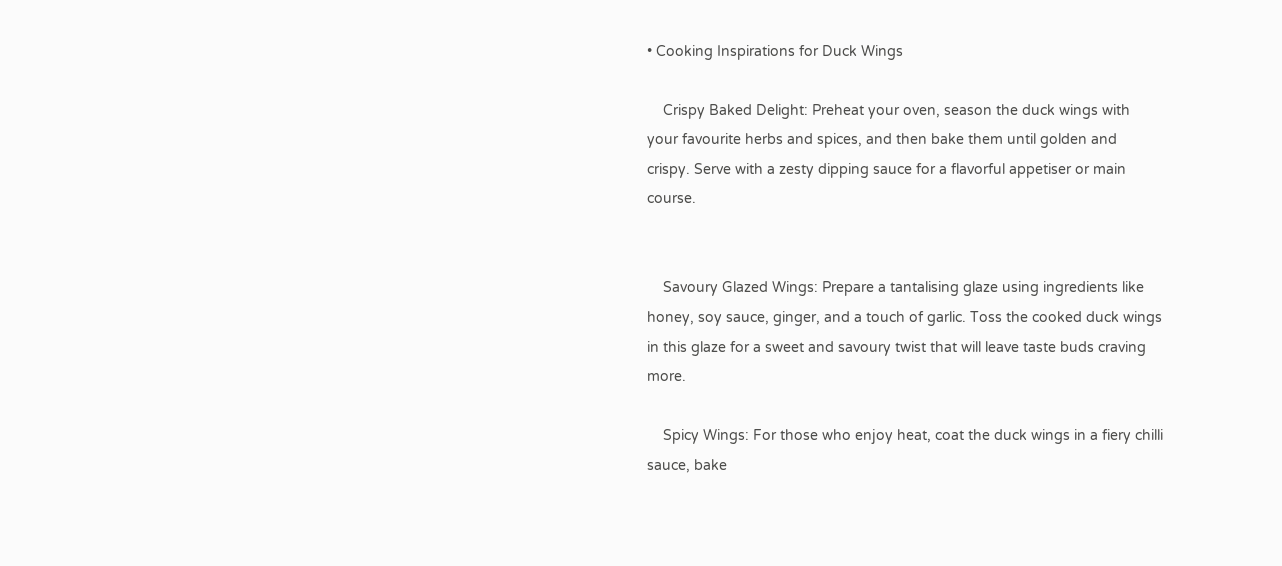• Cooking Inspirations for Duck Wings

    Crispy Baked Delight: Preheat your oven, season the duck wings with your favourite herbs and spices, and then bake them until golden and crispy. Serve with a zesty dipping sauce for a flavorful appetiser or main course.


    Savoury Glazed Wings: Prepare a tantalising glaze using ingredients like honey, soy sauce, ginger, and a touch of garlic. Toss the cooked duck wings in this glaze for a sweet and savoury twist that will leave taste buds craving more.

    Spicy Wings: For those who enjoy heat, coat the duck wings in a fiery chilli sauce, bake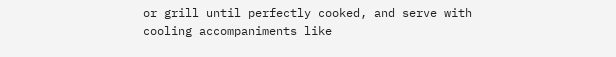or grill until perfectly cooked, and serve with cooling accompaniments like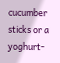cucumber sticks or a yoghurt-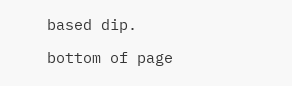based dip.

bottom of page